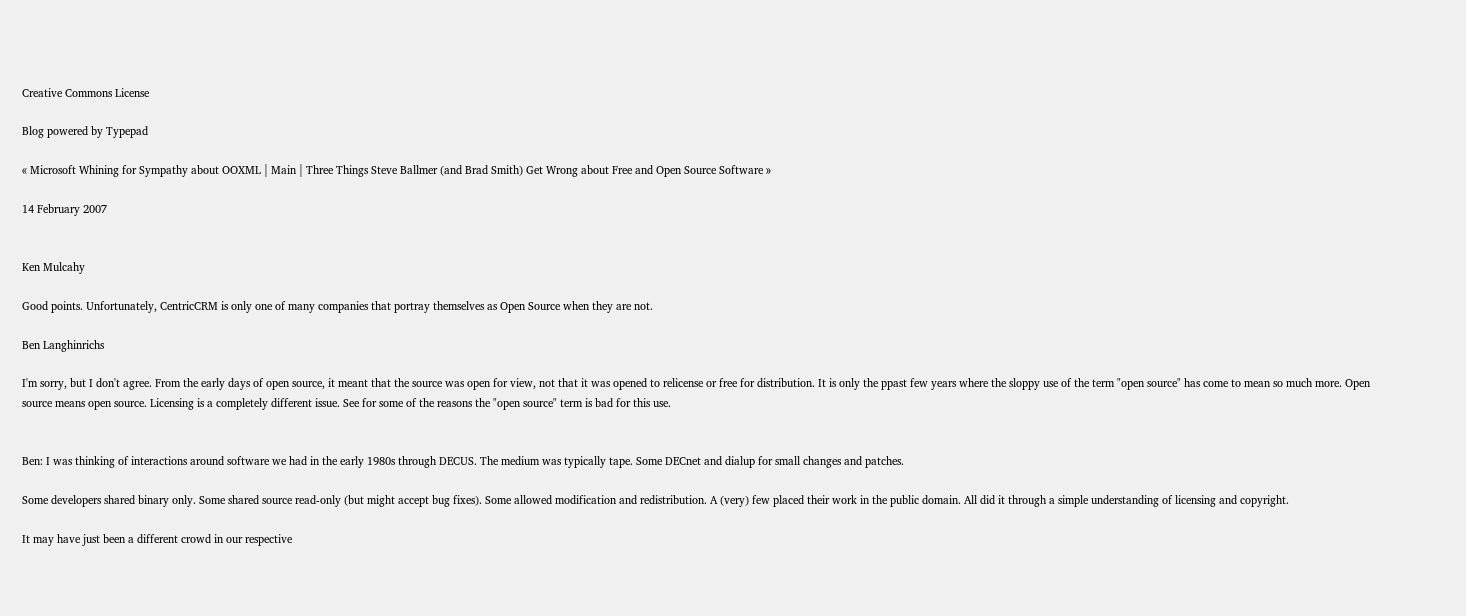Creative Commons License

Blog powered by Typepad

« Microsoft Whining for Sympathy about OOXML | Main | Three Things Steve Ballmer (and Brad Smith) Get Wrong about Free and Open Source Software »

14 February 2007


Ken Mulcahy

Good points. Unfortunately, CentricCRM is only one of many companies that portray themselves as Open Source when they are not.

Ben Langhinrichs

I'm sorry, but I don't agree. From the early days of open source, it meant that the source was open for view, not that it was opened to relicense or free for distribution. It is only the ppast few years where the sloppy use of the term "open source" has come to mean so much more. Open source means open source. Licensing is a completely different issue. See for some of the reasons the "open source" term is bad for this use.


Ben: I was thinking of interactions around software we had in the early 1980s through DECUS. The medium was typically tape. Some DECnet and dialup for small changes and patches.

Some developers shared binary only. Some shared source read-only (but might accept bug fixes). Some allowed modification and redistribution. A (very) few placed their work in the public domain. All did it through a simple understanding of licensing and copyright.

It may have just been a different crowd in our respective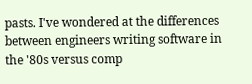pasts. I've wondered at the differences between engineers writing software in the '80s versus comp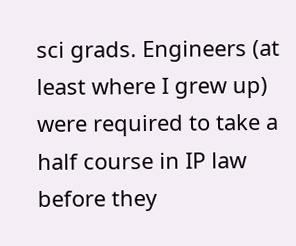sci grads. Engineers (at least where I grew up) were required to take a half course in IP law before they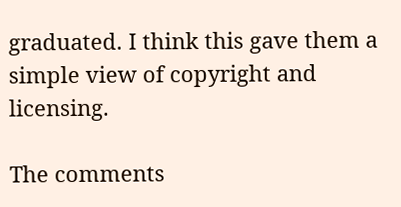graduated. I think this gave them a simple view of copyright and licensing.

The comments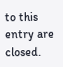to this entry are closed.